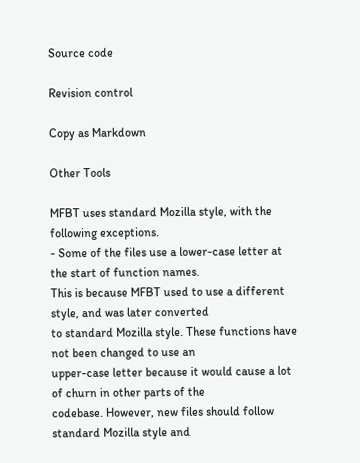Source code

Revision control

Copy as Markdown

Other Tools

MFBT uses standard Mozilla style, with the following exceptions.
- Some of the files use a lower-case letter at the start of function names.
This is because MFBT used to use a different style, and was later converted
to standard Mozilla style. These functions have not been changed to use an
upper-case letter because it would cause a lot of churn in other parts of the
codebase. However, new files should follow standard Mozilla style and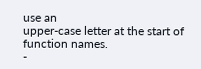use an
upper-case letter at the start of function names.
-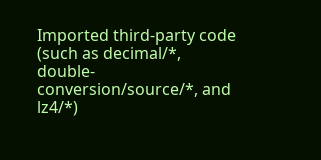Imported third-party code (such as decimal/*, double-conversion/source/*, and
lz4/*)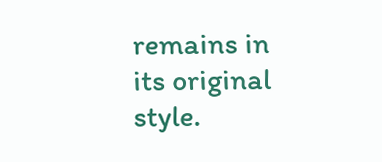remains in its original style.